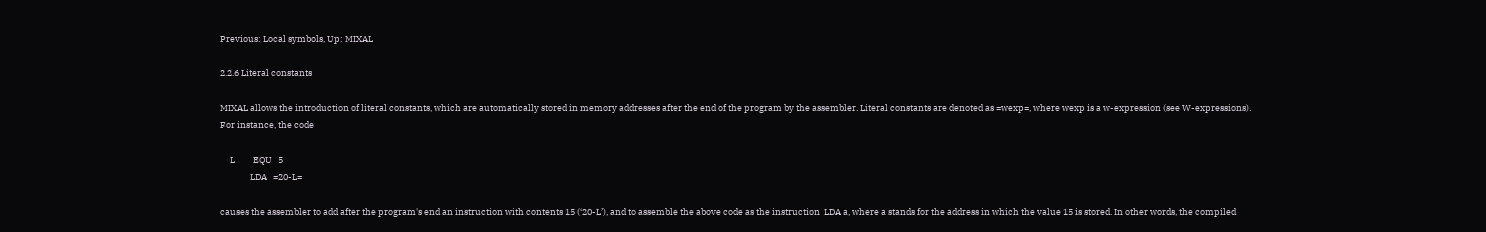Previous: Local symbols, Up: MIXAL

2.2.6 Literal constants

MIXAL allows the introduction of literal constants, which are automatically stored in memory addresses after the end of the program by the assembler. Literal constants are denoted as =wexp=, where wexp is a w-expression (see W-expressions). For instance, the code

     L         EQU   5
               LDA   =20-L=

causes the assembler to add after the program's end an instruction with contents 15 (‘20-L’), and to assemble the above code as the instruction  LDA a, where a stands for the address in which the value 15 is stored. In other words, the compiled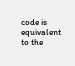code is equivalent to the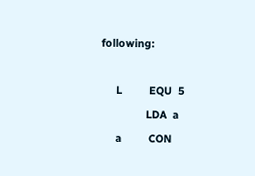following:

     L         EQU  5
               LDA  a
     a         CON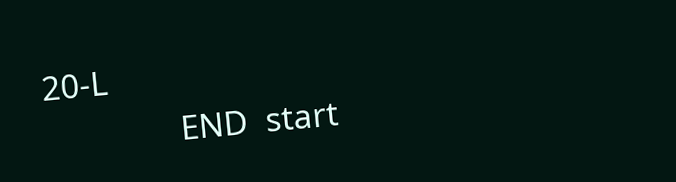20-L
               END  start